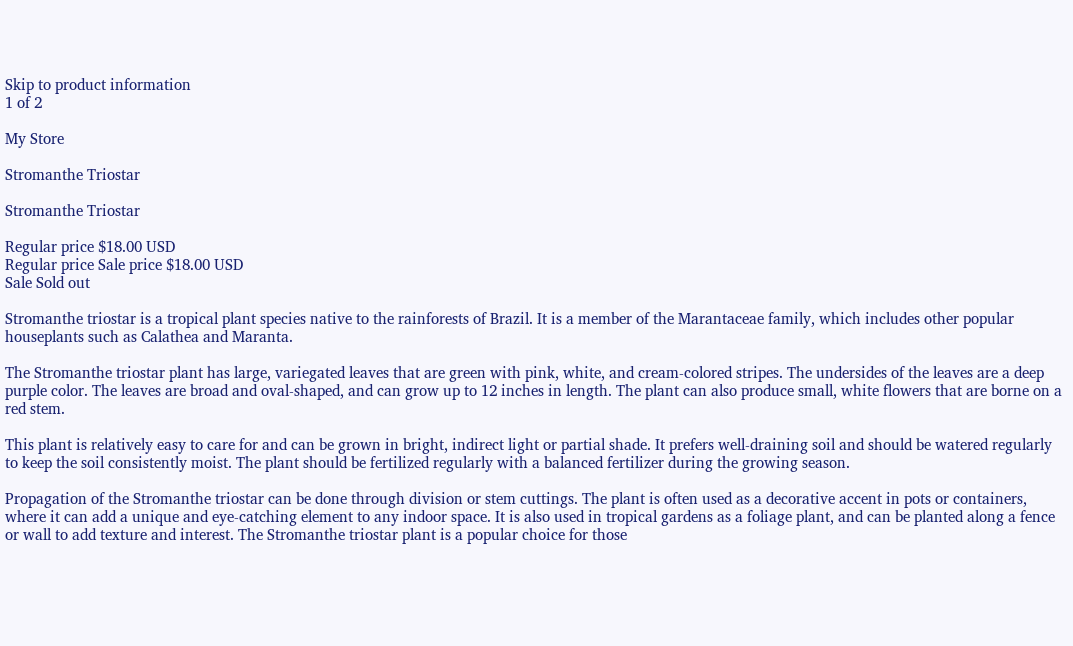Skip to product information
1 of 2

My Store

Stromanthe Triostar

Stromanthe Triostar

Regular price $18.00 USD
Regular price Sale price $18.00 USD
Sale Sold out

Stromanthe triostar is a tropical plant species native to the rainforests of Brazil. It is a member of the Marantaceae family, which includes other popular houseplants such as Calathea and Maranta.

The Stromanthe triostar plant has large, variegated leaves that are green with pink, white, and cream-colored stripes. The undersides of the leaves are a deep purple color. The leaves are broad and oval-shaped, and can grow up to 12 inches in length. The plant can also produce small, white flowers that are borne on a red stem.

This plant is relatively easy to care for and can be grown in bright, indirect light or partial shade. It prefers well-draining soil and should be watered regularly to keep the soil consistently moist. The plant should be fertilized regularly with a balanced fertilizer during the growing season.

Propagation of the Stromanthe triostar can be done through division or stem cuttings. The plant is often used as a decorative accent in pots or containers, where it can add a unique and eye-catching element to any indoor space. It is also used in tropical gardens as a foliage plant, and can be planted along a fence or wall to add texture and interest. The Stromanthe triostar plant is a popular choice for those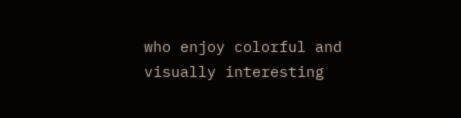who enjoy colorful and visually interesting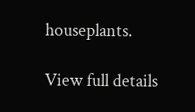houseplants.

View full details